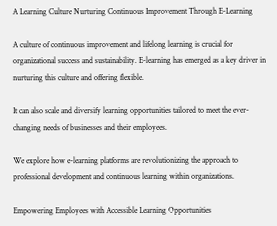A Learning Culture Nurturing Continuous Improvement Through E-Learning

A culture of continuous improvement and lifelong learning is crucial for organizational success and sustainability. E-learning has emerged as a key driver in nurturing this culture and offering flexible.

It can also scale and diversify learning opportunities tailored to meet the ever-changing needs of businesses and their employees.

We explore how e-learning platforms are revolutionizing the approach to professional development and continuous learning within organizations.

Empowering Employees with Accessible Learning Opportunities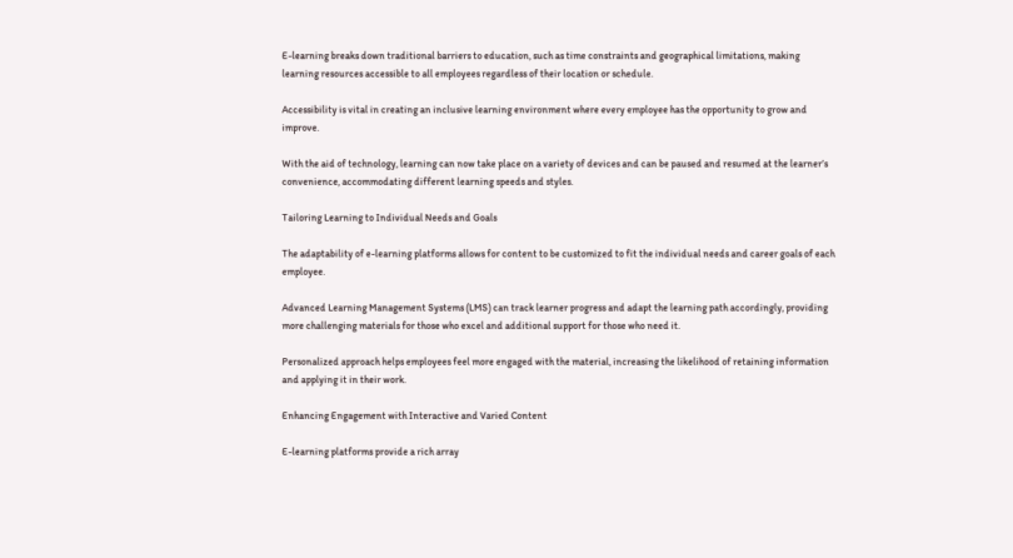E-learning breaks down traditional barriers to education, such as time constraints and geographical limitations, making learning resources accessible to all employees regardless of their location or schedule.

Accessibility is vital in creating an inclusive learning environment where every employee has the opportunity to grow and improve.

With the aid of technology, learning can now take place on a variety of devices and can be paused and resumed at the learner’s convenience, accommodating different learning speeds and styles.

Tailoring Learning to Individual Needs and Goals

The adaptability of e-learning platforms allows for content to be customized to fit the individual needs and career goals of each employee.

Advanced Learning Management Systems (LMS) can track learner progress and adapt the learning path accordingly, providing more challenging materials for those who excel and additional support for those who need it.

Personalized approach helps employees feel more engaged with the material, increasing the likelihood of retaining information and applying it in their work.

Enhancing Engagement with Interactive and Varied Content

E-learning platforms provide a rich array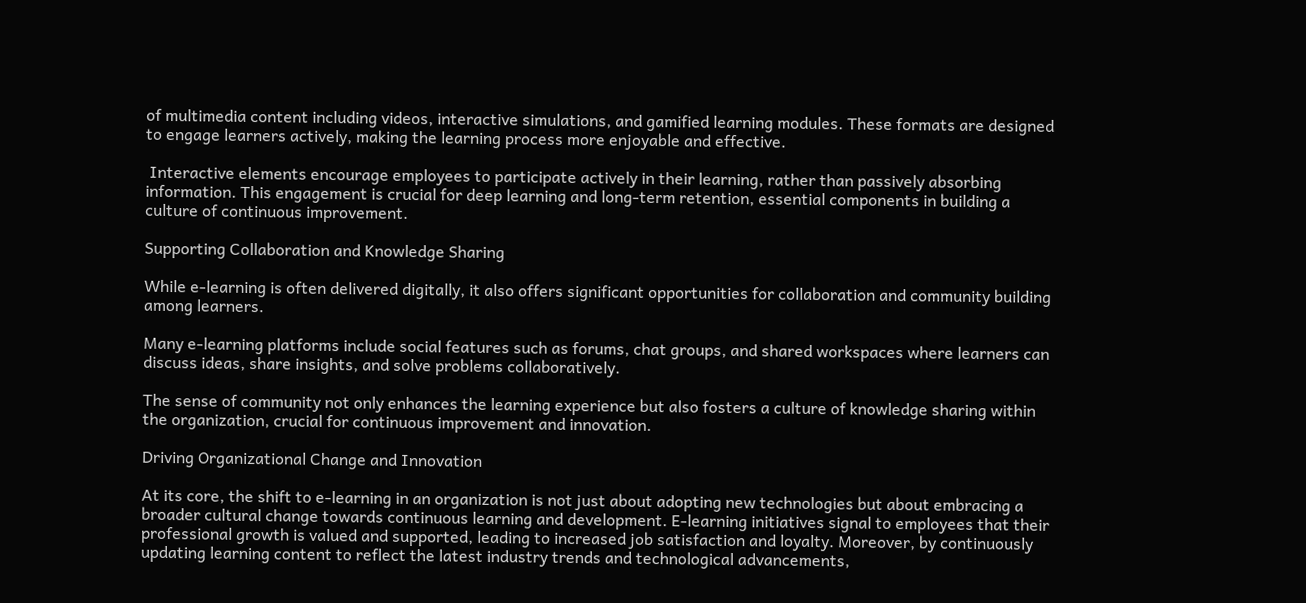of multimedia content including videos, interactive simulations, and gamified learning modules. These formats are designed to engage learners actively, making the learning process more enjoyable and effective.

 Interactive elements encourage employees to participate actively in their learning, rather than passively absorbing information. This engagement is crucial for deep learning and long-term retention, essential components in building a culture of continuous improvement.

Supporting Collaboration and Knowledge Sharing

While e-learning is often delivered digitally, it also offers significant opportunities for collaboration and community building among learners.

Many e-learning platforms include social features such as forums, chat groups, and shared workspaces where learners can discuss ideas, share insights, and solve problems collaboratively.

The sense of community not only enhances the learning experience but also fosters a culture of knowledge sharing within the organization, crucial for continuous improvement and innovation.

Driving Organizational Change and Innovation

At its core, the shift to e-learning in an organization is not just about adopting new technologies but about embracing a broader cultural change towards continuous learning and development. E-learning initiatives signal to employees that their professional growth is valued and supported, leading to increased job satisfaction and loyalty. Moreover, by continuously updating learning content to reflect the latest industry trends and technological advancements,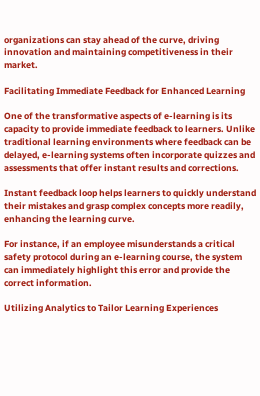organizations can stay ahead of the curve, driving innovation and maintaining competitiveness in their market.

Facilitating Immediate Feedback for Enhanced Learning

One of the transformative aspects of e-learning is its capacity to provide immediate feedback to learners. Unlike traditional learning environments where feedback can be delayed, e-learning systems often incorporate quizzes and assessments that offer instant results and corrections.

Instant feedback loop helps learners to quickly understand their mistakes and grasp complex concepts more readily, enhancing the learning curve.

For instance, if an employee misunderstands a critical safety protocol during an e-learning course, the system can immediately highlight this error and provide the correct information.

Utilizing Analytics to Tailor Learning Experiences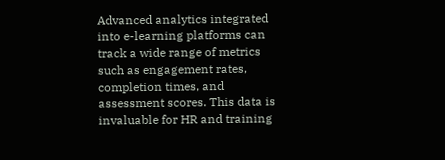Advanced analytics integrated into e-learning platforms can track a wide range of metrics such as engagement rates, completion times, and assessment scores. This data is invaluable for HR and training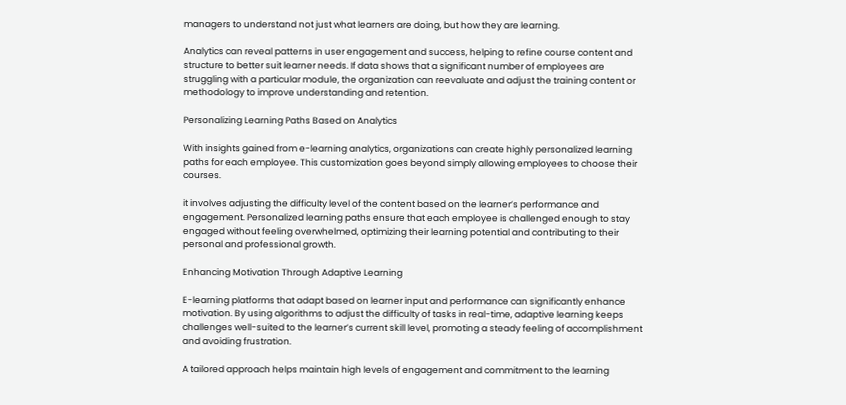managers to understand not just what learners are doing, but how they are learning.

Analytics can reveal patterns in user engagement and success, helping to refine course content and structure to better suit learner needs. If data shows that a significant number of employees are struggling with a particular module, the organization can reevaluate and adjust the training content or methodology to improve understanding and retention.

Personalizing Learning Paths Based on Analytics

With insights gained from e-learning analytics, organizations can create highly personalized learning paths for each employee. This customization goes beyond simply allowing employees to choose their courses.

it involves adjusting the difficulty level of the content based on the learner’s performance and engagement. Personalized learning paths ensure that each employee is challenged enough to stay engaged without feeling overwhelmed, optimizing their learning potential and contributing to their personal and professional growth.

Enhancing Motivation Through Adaptive Learning

E-learning platforms that adapt based on learner input and performance can significantly enhance motivation. By using algorithms to adjust the difficulty of tasks in real-time, adaptive learning keeps challenges well-suited to the learner’s current skill level, promoting a steady feeling of accomplishment and avoiding frustration.

A tailored approach helps maintain high levels of engagement and commitment to the learning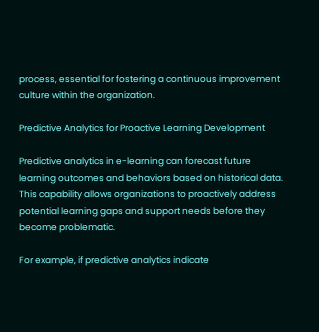process, essential for fostering a continuous improvement culture within the organization.

Predictive Analytics for Proactive Learning Development

Predictive analytics in e-learning can forecast future learning outcomes and behaviors based on historical data. This capability allows organizations to proactively address potential learning gaps and support needs before they become problematic.

For example, if predictive analytics indicate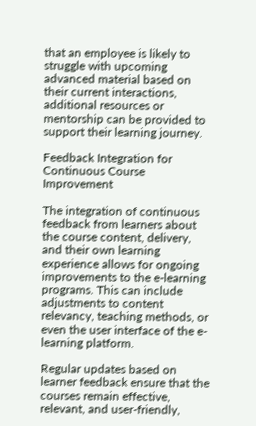that an employee is likely to struggle with upcoming advanced material based on their current interactions, additional resources or mentorship can be provided to support their learning journey.

Feedback Integration for Continuous Course Improvement

The integration of continuous feedback from learners about the course content, delivery, and their own learning experience allows for ongoing improvements to the e-learning programs. This can include adjustments to content relevancy, teaching methods, or even the user interface of the e-learning platform.

Regular updates based on learner feedback ensure that the courses remain effective, relevant, and user-friendly,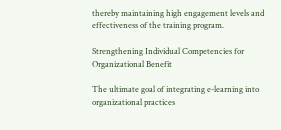thereby maintaining high engagement levels and effectiveness of the training program.

Strengthening Individual Competencies for Organizational Benefit

The ultimate goal of integrating e-learning into organizational practices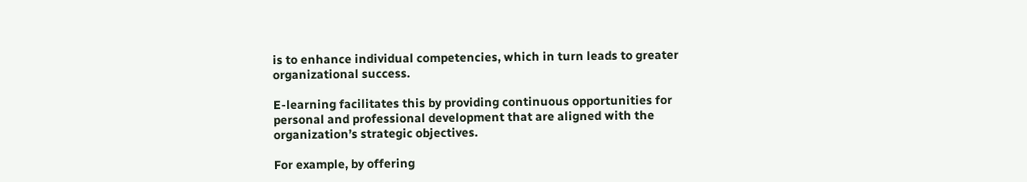is to enhance individual competencies, which in turn leads to greater organizational success.

E-learning facilitates this by providing continuous opportunities for personal and professional development that are aligned with the organization’s strategic objectives.

For example, by offering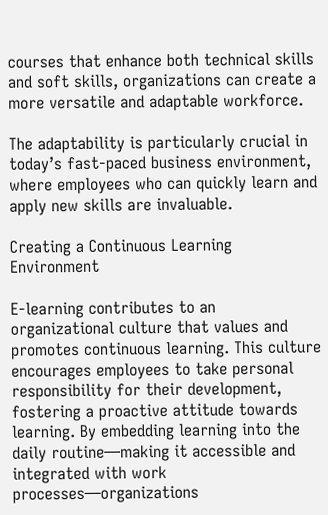courses that enhance both technical skills and soft skills, organizations can create a more versatile and adaptable workforce.

The adaptability is particularly crucial in today’s fast-paced business environment, where employees who can quickly learn and apply new skills are invaluable.

Creating a Continuous Learning Environment

E-learning contributes to an organizational culture that values and promotes continuous learning. This culture encourages employees to take personal responsibility for their development, fostering a proactive attitude towards learning. By embedding learning into the daily routine—making it accessible and integrated with work processes—organizations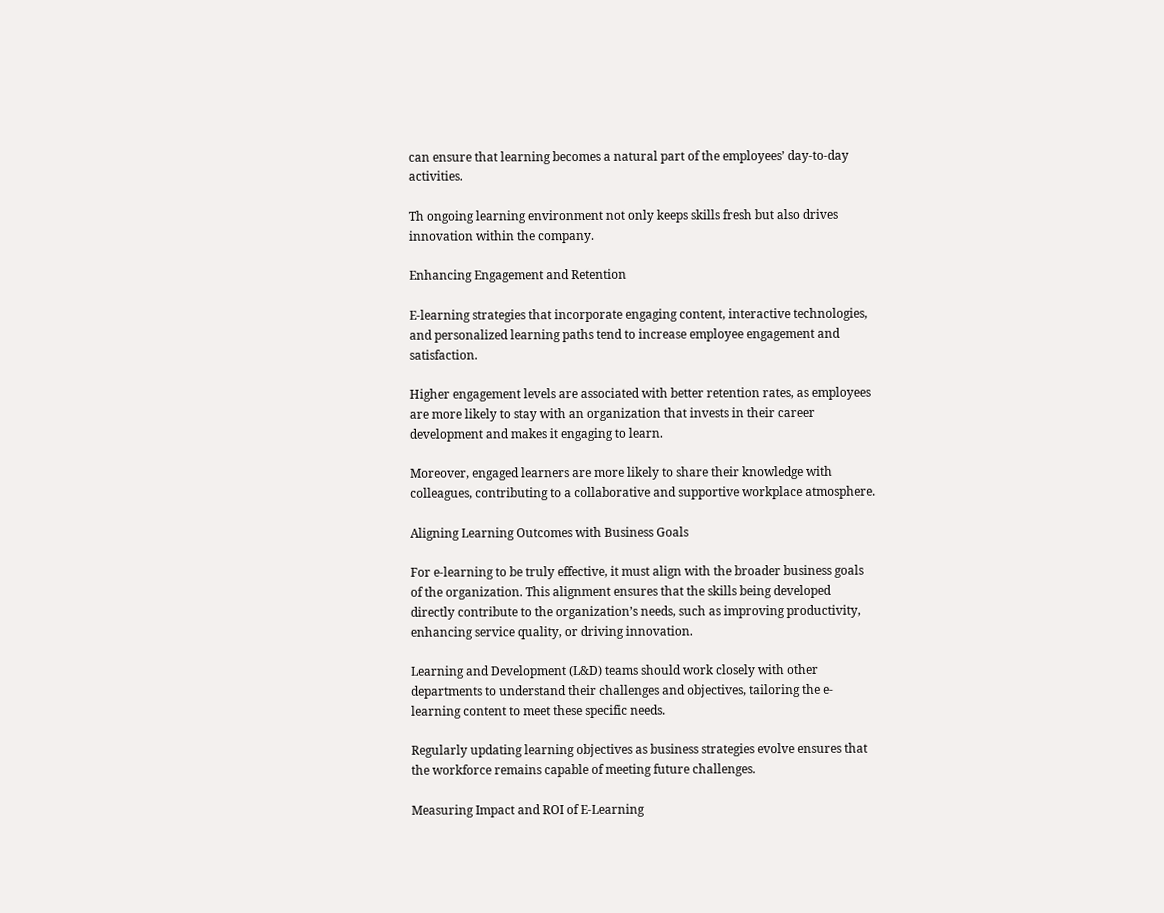can ensure that learning becomes a natural part of the employees’ day-to-day activities.

Th ongoing learning environment not only keeps skills fresh but also drives innovation within the company.

Enhancing Engagement and Retention

E-learning strategies that incorporate engaging content, interactive technologies, and personalized learning paths tend to increase employee engagement and satisfaction.

Higher engagement levels are associated with better retention rates, as employees are more likely to stay with an organization that invests in their career development and makes it engaging to learn.

Moreover, engaged learners are more likely to share their knowledge with colleagues, contributing to a collaborative and supportive workplace atmosphere.

Aligning Learning Outcomes with Business Goals

For e-learning to be truly effective, it must align with the broader business goals of the organization. This alignment ensures that the skills being developed directly contribute to the organization’s needs, such as improving productivity, enhancing service quality, or driving innovation.

Learning and Development (L&D) teams should work closely with other departments to understand their challenges and objectives, tailoring the e-learning content to meet these specific needs.

Regularly updating learning objectives as business strategies evolve ensures that the workforce remains capable of meeting future challenges.

Measuring Impact and ROI of E-Learning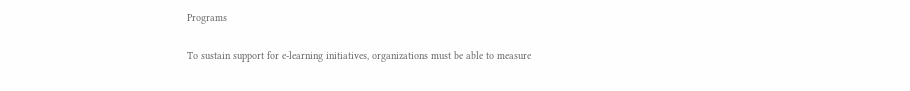Programs

To sustain support for e-learning initiatives, organizations must be able to measure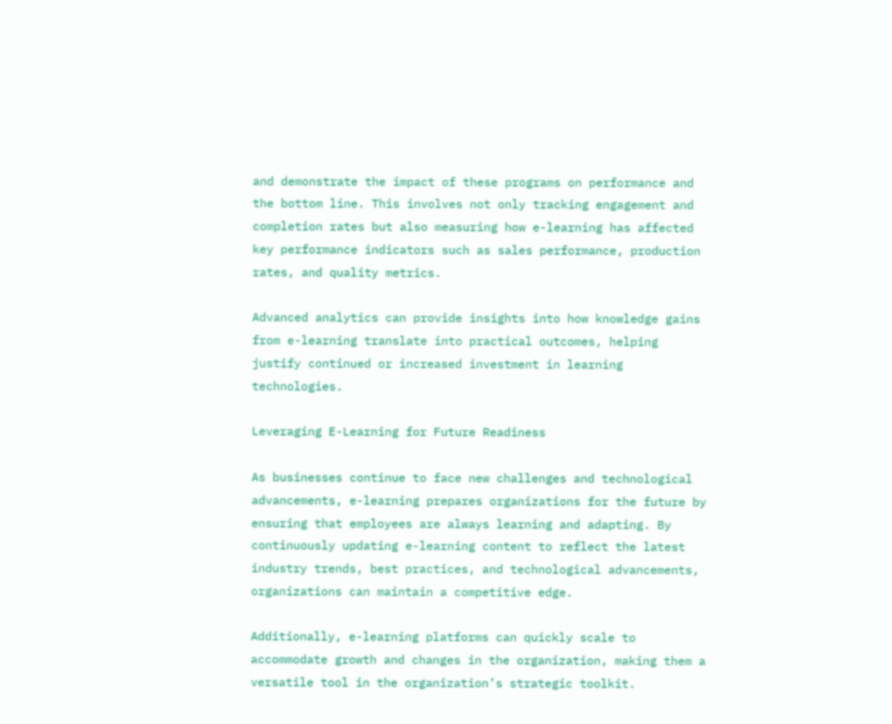and demonstrate the impact of these programs on performance and the bottom line. This involves not only tracking engagement and completion rates but also measuring how e-learning has affected key performance indicators such as sales performance, production rates, and quality metrics.

Advanced analytics can provide insights into how knowledge gains from e-learning translate into practical outcomes, helping justify continued or increased investment in learning technologies.

Leveraging E-Learning for Future Readiness

As businesses continue to face new challenges and technological advancements, e-learning prepares organizations for the future by ensuring that employees are always learning and adapting. By continuously updating e-learning content to reflect the latest industry trends, best practices, and technological advancements, organizations can maintain a competitive edge.

Additionally, e-learning platforms can quickly scale to accommodate growth and changes in the organization, making them a versatile tool in the organization’s strategic toolkit.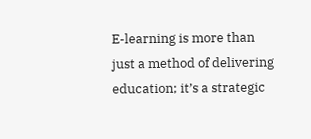E-learning is more than just a method of delivering education; it’s a strategic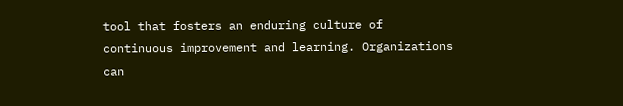tool that fosters an enduring culture of continuous improvement and learning. Organizations can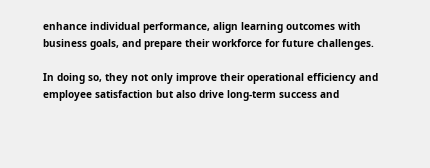enhance individual performance, align learning outcomes with business goals, and prepare their workforce for future challenges.

In doing so, they not only improve their operational efficiency and employee satisfaction but also drive long-term success and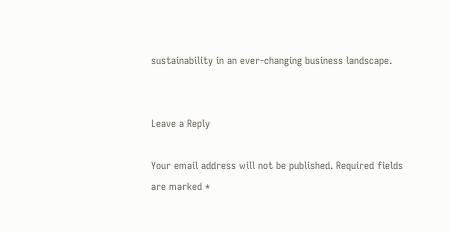sustainability in an ever-changing business landscape.


Leave a Reply

Your email address will not be published. Required fields are marked *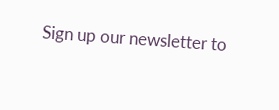Sign up our newsletter to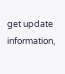get update information,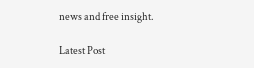news and free insight.

Latest Post